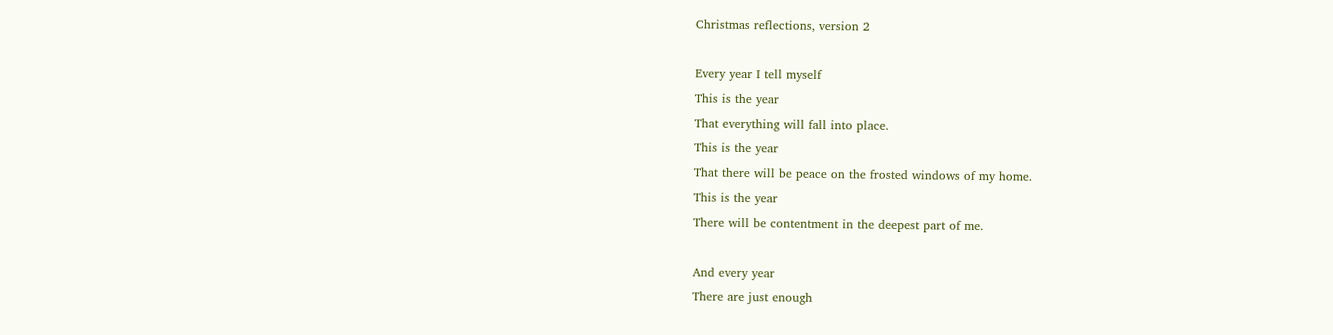Christmas reflections, version 2

Every year I tell myself
This is the year
That everything will fall into place.
This is the year
That there will be peace on the frosted windows of my home.
This is the year
There will be contentment in the deepest part of me.

And every year
There are just enough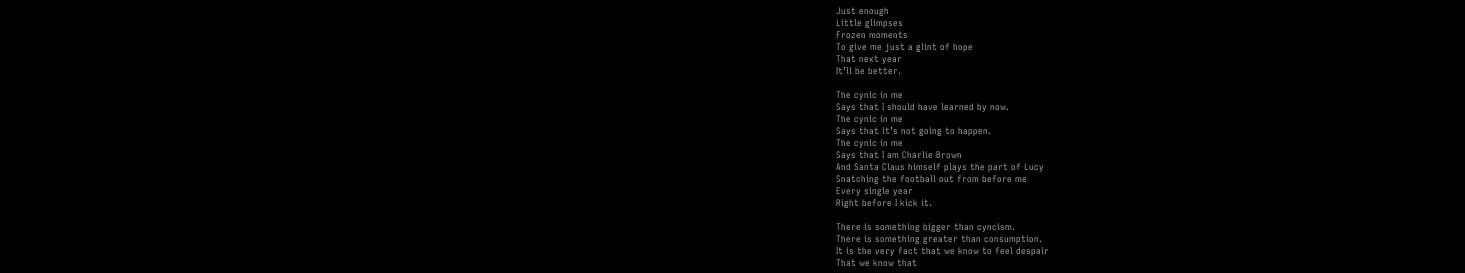Just enough
Little glimpses
Frozen moments
To give me just a glint of hope
That next year
It’ll be better.

The cynic in me
Says that I should have learned by now.
The cynic in me
Says that it’s not going to happen.
The cynic in me
Says that I am Charlie Brown
And Santa Claus himself plays the part of Lucy
Snatching the football out from before me
Every single year
Right before I kick it.

There is something bigger than cyncism.
There is something greater than consumption.
It is the very fact that we know to feel despair
That we know that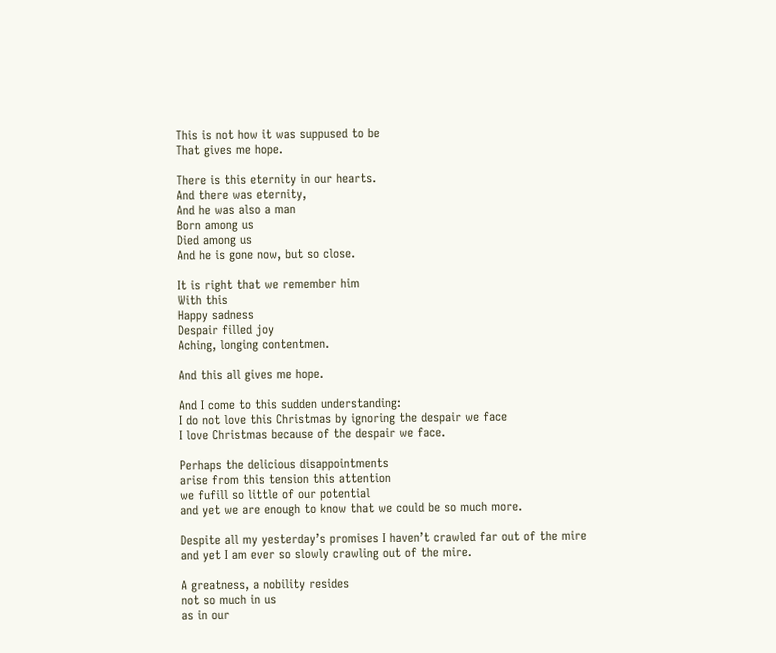This is not how it was suppused to be
That gives me hope.

There is this eternity in our hearts.
And there was eternity,
And he was also a man
Born among us
Died among us
And he is gone now, but so close.

It is right that we remember him
With this
Happy sadness
Despair filled joy
Aching, longing contentmen.

And this all gives me hope.

And I come to this sudden understanding:
I do not love this Christmas by ignoring the despair we face
I love Christmas because of the despair we face.

Perhaps the delicious disappointments
arise from this tension this attention
we fufill so little of our potential
and yet we are enough to know that we could be so much more.

Despite all my yesterday’s promises I haven’t crawled far out of the mire
and yet I am ever so slowly crawling out of the mire.

A greatness, a nobility resides
not so much in us
as in our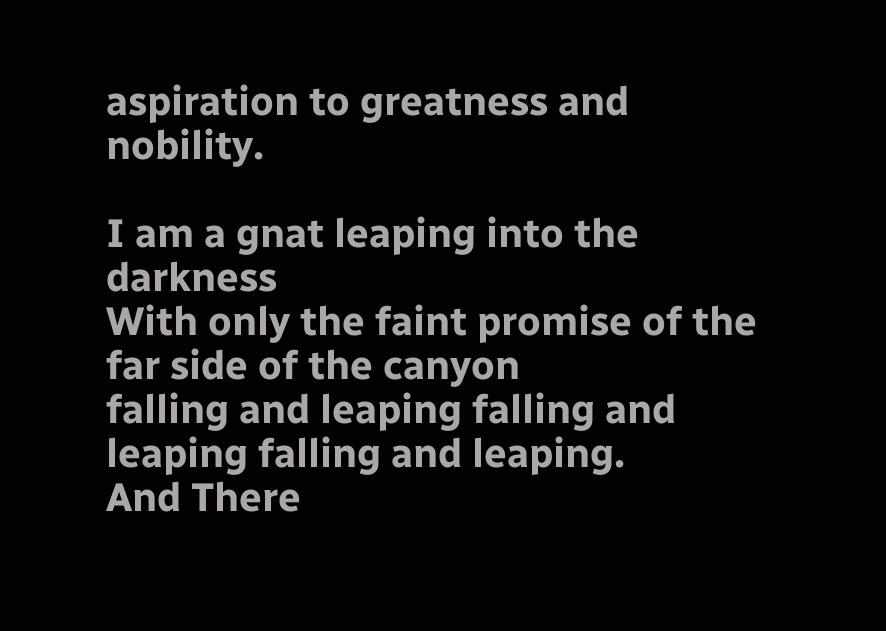aspiration to greatness and nobility.

I am a gnat leaping into the darkness
With only the faint promise of the far side of the canyon
falling and leaping falling and leaping falling and leaping.
And There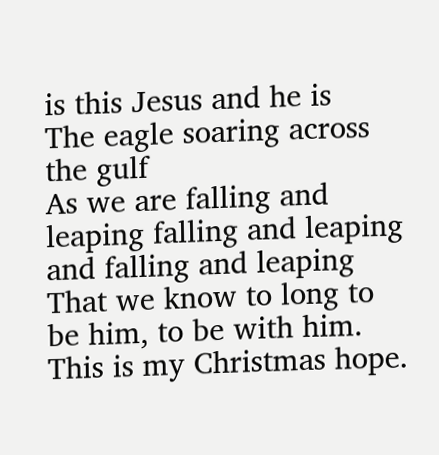is this Jesus and he is
The eagle soaring across the gulf
As we are falling and leaping falling and leaping and falling and leaping
That we know to long to be him, to be with him.
This is my Christmas hope.